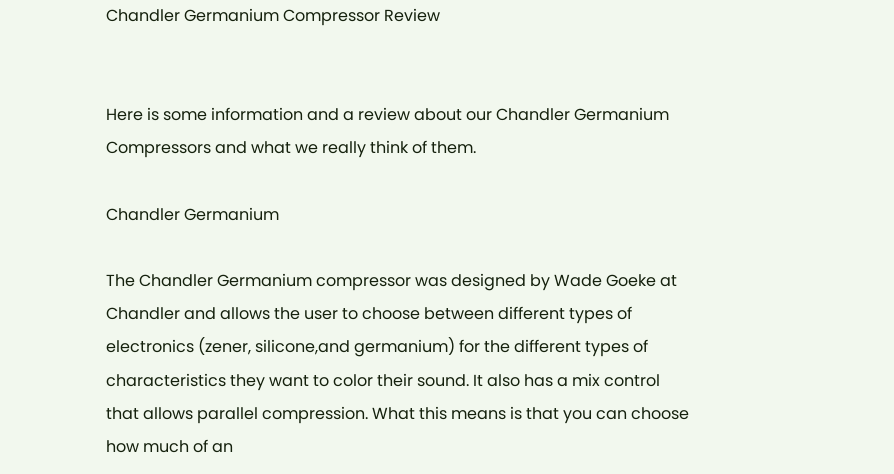Chandler Germanium Compressor Review


Here is some information and a review about our Chandler Germanium Compressors and what we really think of them.

Chandler Germanium

The Chandler Germanium compressor was designed by Wade Goeke at Chandler and allows the user to choose between different types of electronics (zener, silicone,and germanium) for the different types of characteristics they want to color their sound. It also has a mix control that allows parallel compression. What this means is that you can choose how much of an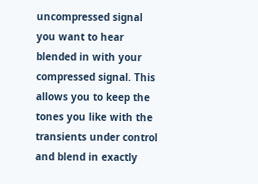uncompressed signal you want to hear blended in with your compressed signal. This allows you to keep the tones you like with the transients under control and blend in exactly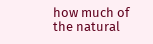how much of the natural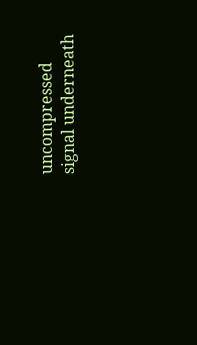uncompressed signal underneath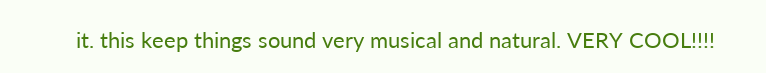it. this keep things sound very musical and natural. VERY COOL!!!!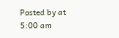Posted by at 5:00 am